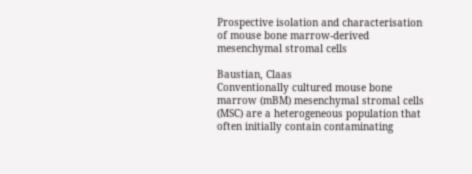Prospective isolation and characterisation of mouse bone marrow-derived mesenchymal stromal cells

Baustian, Claas
Conventionally cultured mouse bone marrow (mBM) mesenchymal stromal cells (MSC) are a heterogeneous population that often initially contain contaminating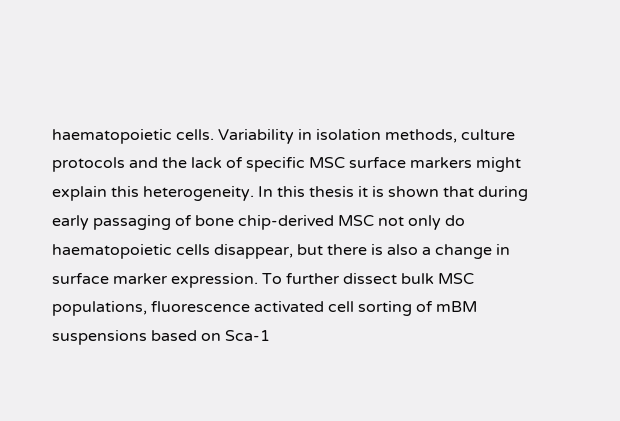haematopoietic cells. Variability in isolation methods, culture protocols and the lack of specific MSC surface markers might explain this heterogeneity. In this thesis it is shown that during early passaging of bone chip-derived MSC not only do haematopoietic cells disappear, but there is also a change in surface marker expression. To further dissect bulk MSC populations, fluorescence activated cell sorting of mBM suspensions based on Sca-1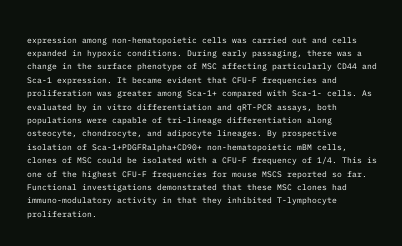expression among non-hematopoietic cells was carried out and cells expanded in hypoxic conditions. During early passaging, there was a change in the surface phenotype of MSC affecting particularly CD44 and Sca-1 expression. It became evident that CFU-F frequencies and proliferation was greater among Sca-1+ compared with Sca-1- cells. As evaluated by in vitro differentiation and qRT-PCR assays, both populations were capable of tri-lineage differentiation along osteocyte, chondrocyte, and adipocyte lineages. By prospective isolation of Sca-1+PDGFRalpha+CD90+ non-hematopoietic mBM cells, clones of MSC could be isolated with a CFU-F frequency of 1/4. This is one of the highest CFU-F frequencies for mouse MSCS reported so far. Functional investigations demonstrated that these MSC clones had immuno-modulatory activity in that they inhibited T-lymphocyte proliferation.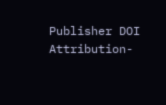Publisher DOI
Attribution-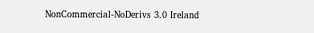NonCommercial-NoDerivs 3.0 Ireland